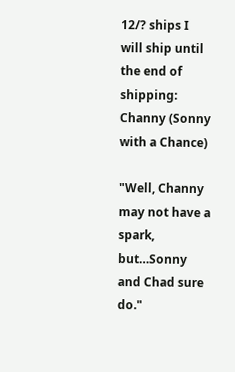12/? ships I will ship until the end of shipping: Channy (Sonny with a Chance)

"Well, Channy may not have a spark, but…Sonny and Chad sure do."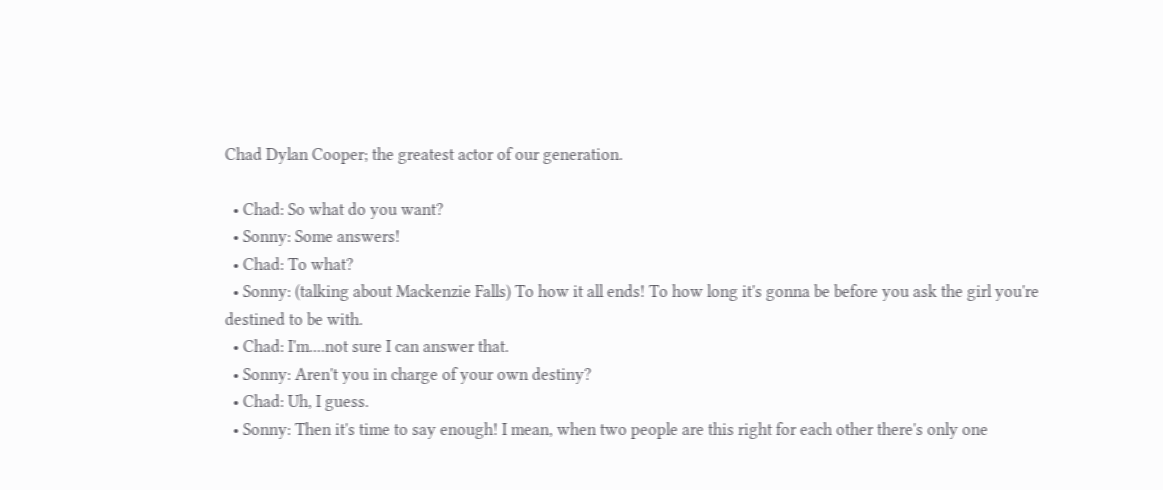Chad Dylan Cooper; the greatest actor of our generation.

  • Chad: So what do you want?
  • Sonny: Some answers!
  • Chad: To what?
  • Sonny: (talking about Mackenzie Falls) To how it all ends! To how long it's gonna be before you ask the girl you're destined to be with.
  • Chad: I'm....not sure I can answer that.
  • Sonny: Aren't you in charge of your own destiny?
  • Chad: Uh, I guess.
  • Sonny: Then it's time to say enough! I mean, when two people are this right for each other there's only one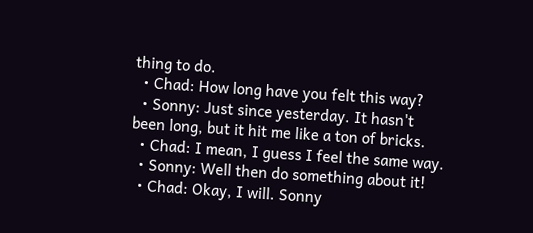thing to do.
  • Chad: How long have you felt this way?
  • Sonny: Just since yesterday. It hasn't been long, but it hit me like a ton of bricks.
  • Chad: I mean, I guess I feel the same way.
  • Sonny: Well then do something about it!
  • Chad: Okay, I will. Sonny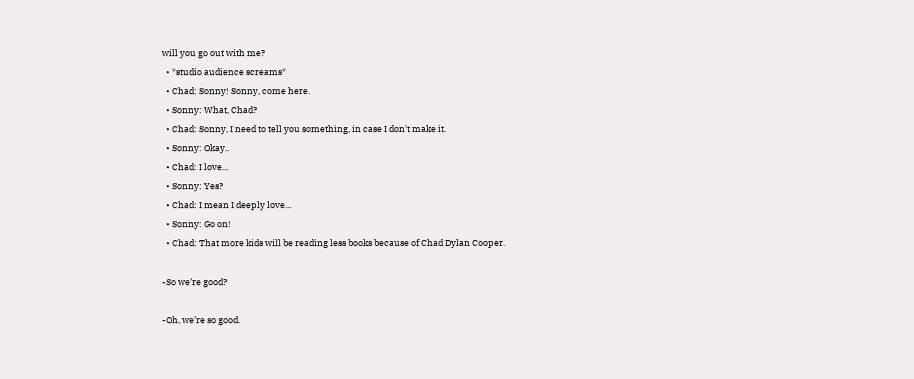will you go out with me?
  • *studio audience screams*
  • Chad: Sonny! Sonny, come here.
  • Sonny: What, Chad?
  • Chad: Sonny, I need to tell you something, in case I don't make it.
  • Sonny: Okay..
  • Chad: I love...
  • Sonny: Yes?
  • Chad: I mean I deeply love...
  • Sonny: Go on!
  • Chad: That more kids will be reading less books because of Chad Dylan Cooper.

-So we’re good?

-Oh, we’re so good.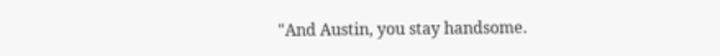"And Austin, you stay handsome.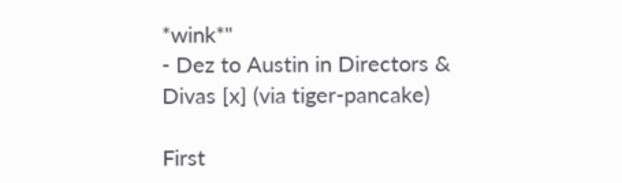*wink*"
- Dez to Austin in Directors & Divas [x] (via tiger-pancake)

First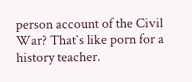person account of the Civil War? That`s like porn for a history teacher.